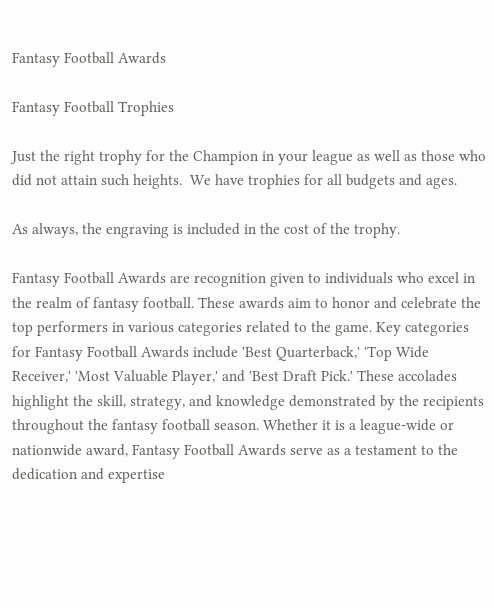Fantasy Football Awards

Fantasy Football Trophies

Just the right trophy for the Champion in your league as well as those who did not attain such heights.  We have trophies for all budgets and ages.

As always, the engraving is included in the cost of the trophy.

Fantasy Football Awards are recognition given to individuals who excel in the realm of fantasy football. These awards aim to honor and celebrate the top performers in various categories related to the game. Key categories for Fantasy Football Awards include 'Best Quarterback,' 'Top Wide Receiver,' 'Most Valuable Player,' and 'Best Draft Pick.' These accolades highlight the skill, strategy, and knowledge demonstrated by the recipients throughout the fantasy football season. Whether it is a league-wide or nationwide award, Fantasy Football Awards serve as a testament to the dedication and expertise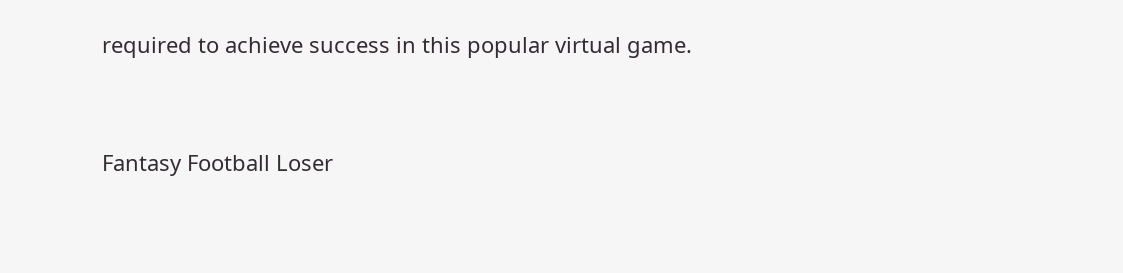required to achieve success in this popular virtual game.


Fantasy Football Loser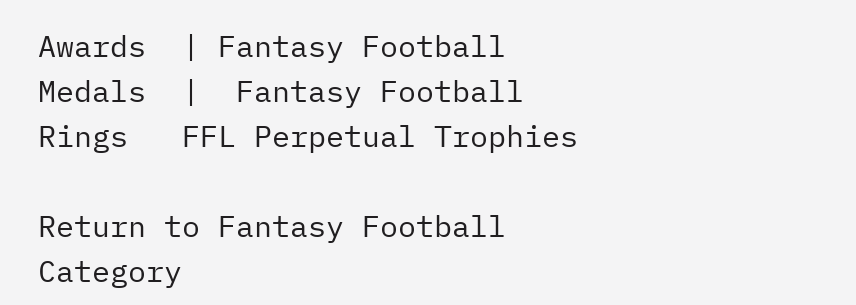Awards  | Fantasy Football Medals  |  Fantasy Football Rings   FFL Perpetual Trophies

Return to Fantasy Football Category